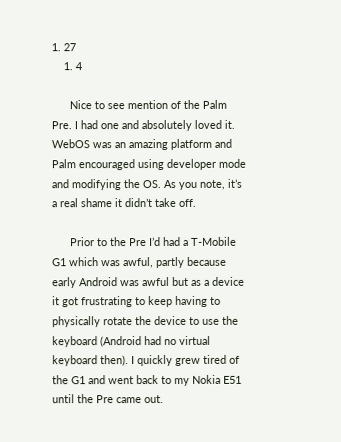1. 27
    1. 4

      Nice to see mention of the Palm Pre. I had one and absolutely loved it. WebOS was an amazing platform and Palm encouraged using developer mode and modifying the OS. As you note, it’s a real shame it didn’t take off.

      Prior to the Pre I’d had a T-Mobile G1 which was awful, partly because early Android was awful but as a device it got frustrating to keep having to physically rotate the device to use the keyboard (Android had no virtual keyboard then). I quickly grew tired of the G1 and went back to my Nokia E51 until the Pre came out.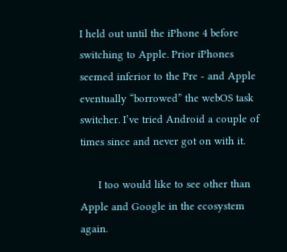I held out until the iPhone 4 before switching to Apple. Prior iPhones seemed inferior to the Pre - and Apple eventually “borrowed” the webOS task switcher. I’ve tried Android a couple of times since and never got on with it.

      I too would like to see other than Apple and Google in the ecosystem again.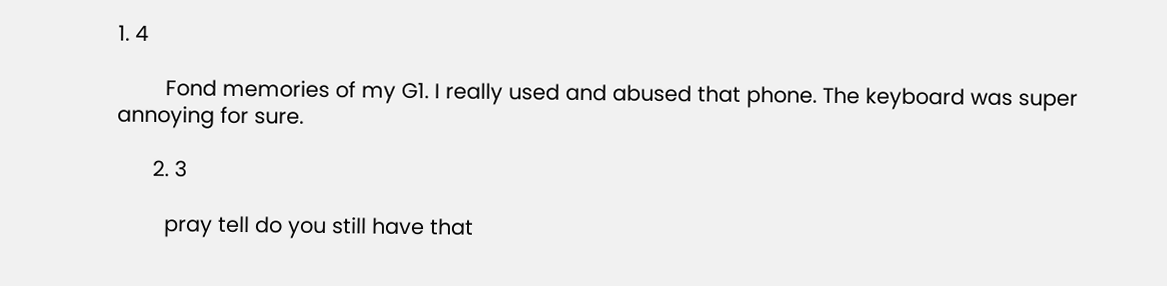1. 4

        Fond memories of my G1. I really used and abused that phone. The keyboard was super annoying for sure.

      2. 3

        pray tell do you still have that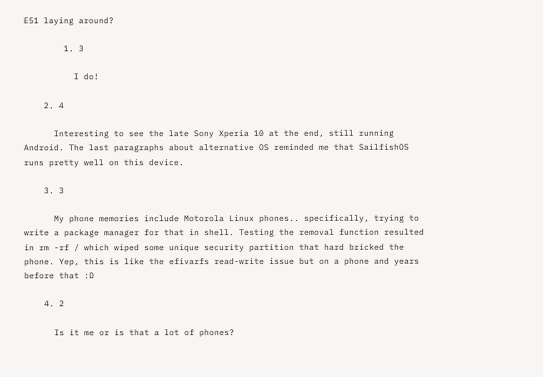E51 laying around?

        1. 3

          I do!

    2. 4

      Interesting to see the late Sony Xperia 10 at the end, still running Android. The last paragraphs about alternative OS reminded me that SailfishOS runs pretty well on this device.

    3. 3

      My phone memories include Motorola Linux phones.. specifically, trying to write a package manager for that in shell. Testing the removal function resulted in rm -rf / which wiped some unique security partition that hard bricked the phone. Yep, this is like the efivarfs read-write issue but on a phone and years before that :D

    4. 2

      Is it me or is that a lot of phones?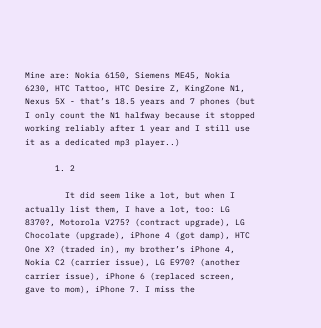Mine are: Nokia 6150, Siemens ME45, Nokia 6230, HTC Tattoo, HTC Desire Z, KingZone N1, Nexus 5X - that’s 18.5 years and 7 phones (but I only count the N1 halfway because it stopped working reliably after 1 year and I still use it as a dedicated mp3 player..)

      1. 2

        It did seem like a lot, but when I actually list them, I have a lot, too: LG 8370?, Motorola V275? (contract upgrade), LG Chocolate (upgrade), iPhone 4 (got damp), HTC One X? (traded in), my brother’s iPhone 4, Nokia C2 (carrier issue), LG E970? (another carrier issue), iPhone 6 (replaced screen, gave to mom), iPhone 7. I miss the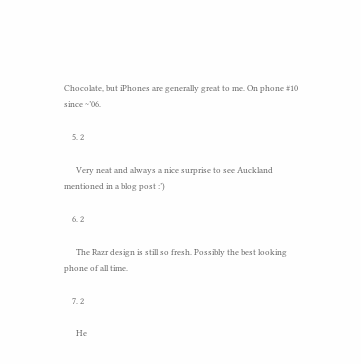Chocolate, but iPhones are generally great to me. On phone #10 since ~’06.

    5. 2

      Very neat and always a nice surprise to see Auckland mentioned in a blog post :’)

    6. 2

      The Razr design is still so fresh. Possibly the best looking phone of all time.

    7. 2

      He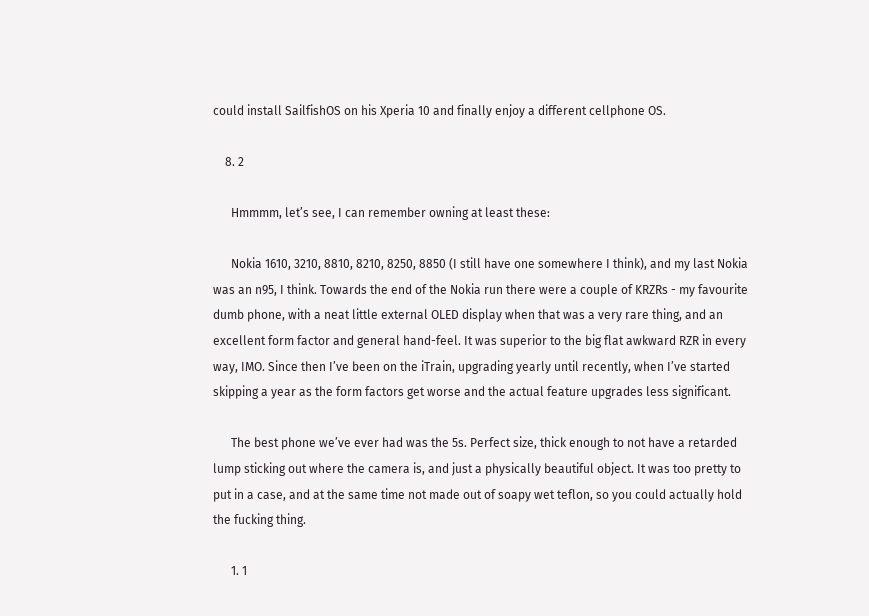could install SailfishOS on his Xperia 10 and finally enjoy a different cellphone OS.

    8. 2

      Hmmmm, let’s see, I can remember owning at least these:

      Nokia 1610, 3210, 8810, 8210, 8250, 8850 (I still have one somewhere I think), and my last Nokia was an n95, I think. Towards the end of the Nokia run there were a couple of KRZRs - my favourite dumb phone, with a neat little external OLED display when that was a very rare thing, and an excellent form factor and general hand-feel. It was superior to the big flat awkward RZR in every way, IMO. Since then I’ve been on the iTrain, upgrading yearly until recently, when I’ve started skipping a year as the form factors get worse and the actual feature upgrades less significant.

      The best phone we’ve ever had was the 5s. Perfect size, thick enough to not have a retarded lump sticking out where the camera is, and just a physically beautiful object. It was too pretty to put in a case, and at the same time not made out of soapy wet teflon, so you could actually hold the fucking thing.

      1. 1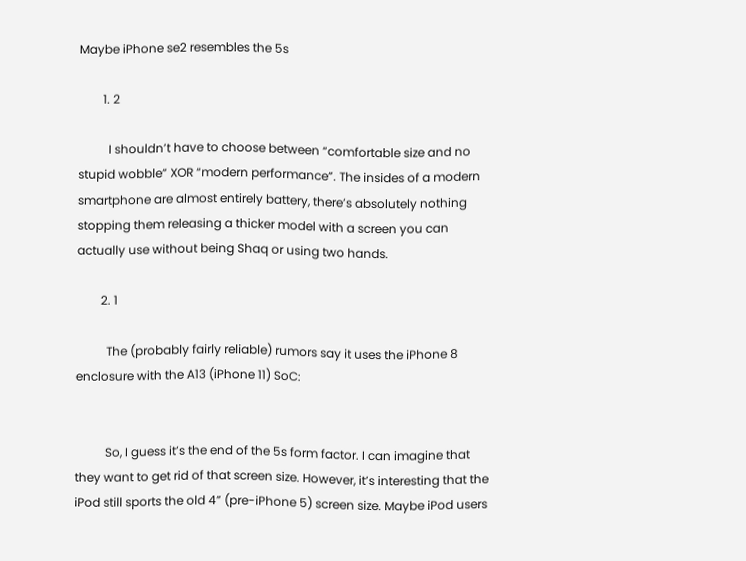Maybe iPhone se2 resembles the 5s

        1. 2

          I shouldn’t have to choose between “comfortable size and no stupid wobble” XOR “modern performance”. The insides of a modern smartphone are almost entirely battery, there’s absolutely nothing stopping them releasing a thicker model with a screen you can actually use without being Shaq or using two hands.

        2. 1

          The (probably fairly reliable) rumors say it uses the iPhone 8 enclosure with the A13 (iPhone 11) SoC:


          So, I guess it’s the end of the 5s form factor. I can imagine that they want to get rid of that screen size. However, it’s interesting that the iPod still sports the old 4” (pre-iPhone 5) screen size. Maybe iPod users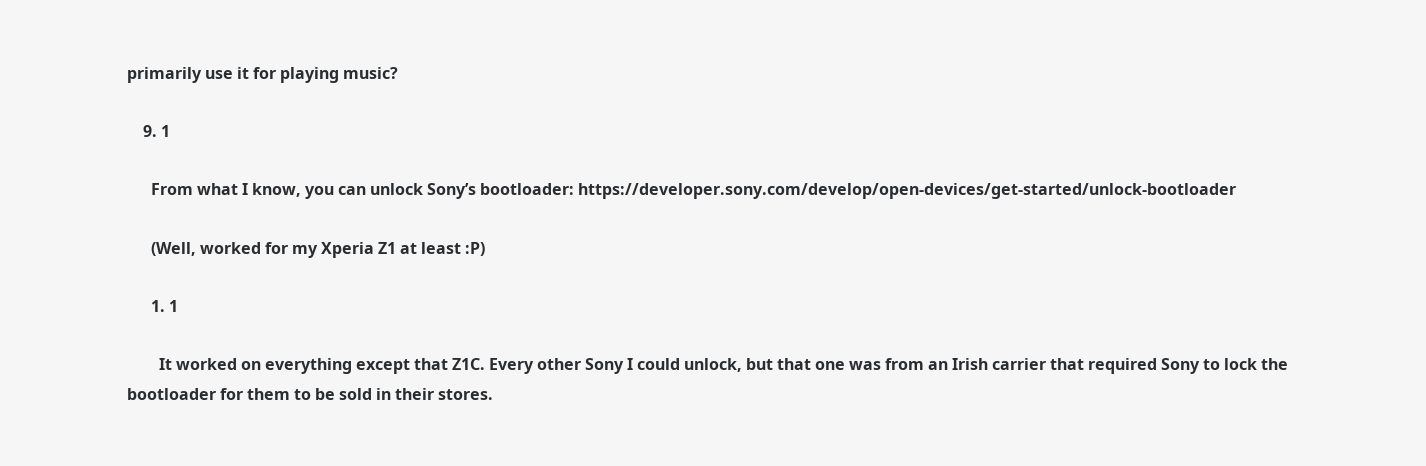primarily use it for playing music?

    9. 1

      From what I know, you can unlock Sony’s bootloader: https://developer.sony.com/develop/open-devices/get-started/unlock-bootloader

      (Well, worked for my Xperia Z1 at least :P)

      1. 1

        It worked on everything except that Z1C. Every other Sony I could unlock, but that one was from an Irish carrier that required Sony to lock the bootloader for them to be sold in their stores.